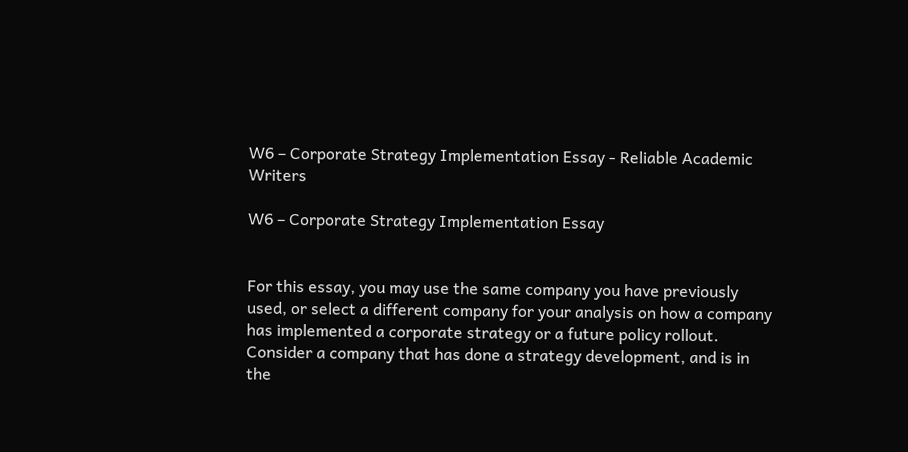W6 – Corporate Strategy Implementation Essay - Reliable Academic Writers

W6 – Corporate Strategy Implementation Essay


For this essay, you may use the same company you have previously used, or select a different company for your analysis on how a company has implemented a corporate strategy or a future policy rollout. Consider a company that has done a strategy development, and is in the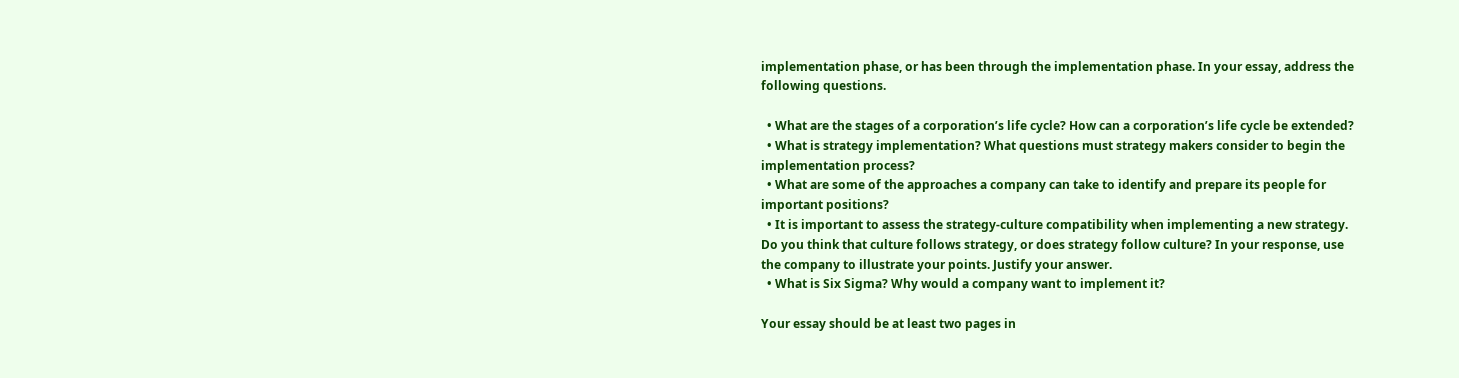implementation phase, or has been through the implementation phase. In your essay, address the following questions.

  • What are the stages of a corporation’s life cycle? How can a corporation’s life cycle be extended?
  • What is strategy implementation? What questions must strategy makers consider to begin the implementation process?
  • What are some of the approaches a company can take to identify and prepare its people for important positions?
  • It is important to assess the strategy-culture compatibility when implementing a new strategy. Do you think that culture follows strategy, or does strategy follow culture? In your response, use the company to illustrate your points. Justify your answer.
  • What is Six Sigma? Why would a company want to implement it?

Your essay should be at least two pages in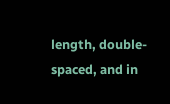length, double-spaced, and in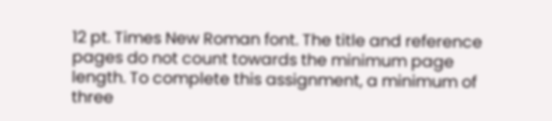12 pt. Times New Roman font. The title and reference pages do not count towards the minimum page length. To complete this assignment, a minimum of three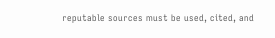reputable sources must be used, cited, and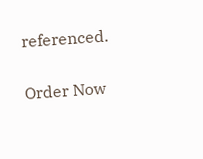referenced.


Order Now